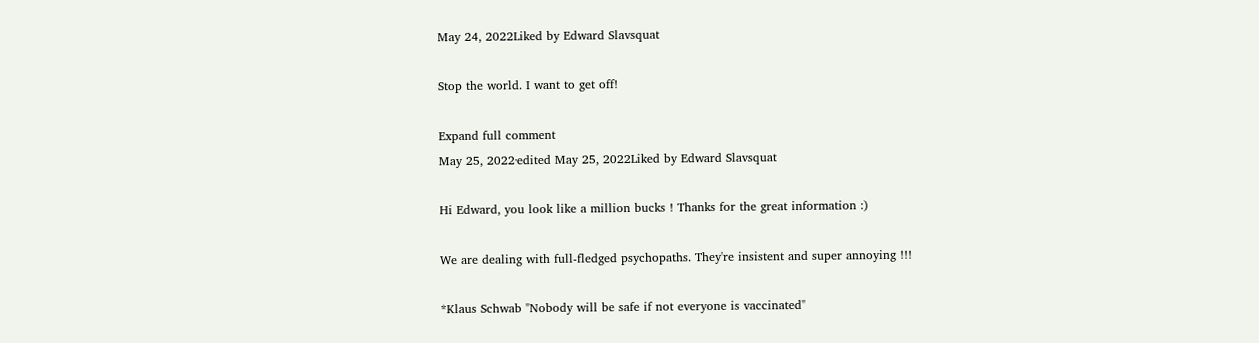May 24, 2022Liked by Edward Slavsquat

Stop the world. I want to get off!

Expand full comment
May 25, 2022·edited May 25, 2022Liked by Edward Slavsquat

Hi Edward, you look like a million bucks ! Thanks for the great information :)

We are dealing with full-fledged psychopaths. They're insistent and super annoying !!!

*Klaus Schwab "Nobody will be safe if not everyone is vaccinated"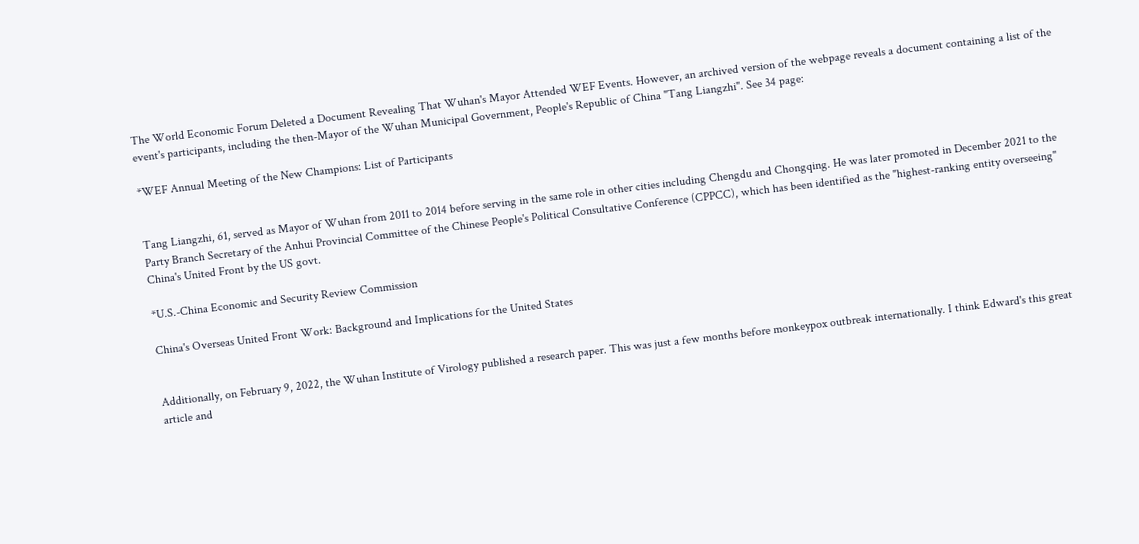The World Economic Forum Deleted a Document Revealing That Wuhan's Mayor Attended WEF Events. However, an archived version of the webpage reveals a document containing a list of the event's participants, including the then-Mayor of the Wuhan Municipal Government, People's Republic of China "Tang Liangzhi". See 34 page:

*WEF Annual Meeting of the New Champions: List of Participants


Tang Liangzhi, 61, served as Mayor of Wuhan from 2011 to 2014 before serving in the same role in other cities including Chengdu and Chongqing. He was later promoted in December 2021 to the Party Branch Secretary of the Anhui Provincial Committee of the Chinese People's Political Consultative Conference (CPPCC), which has been identified as the "highest-ranking entity overseeing" China's United Front by the US govt.

*U.S.-China Economic and Security Review Commission

China's Overseas United Front Work: Background and Implications for the United States


Additionally, on February 9, 2022, the Wuhan Institute of Virology published a research paper. This was just a few months before monkeypox outbreak internationally. I think Edward's this great article and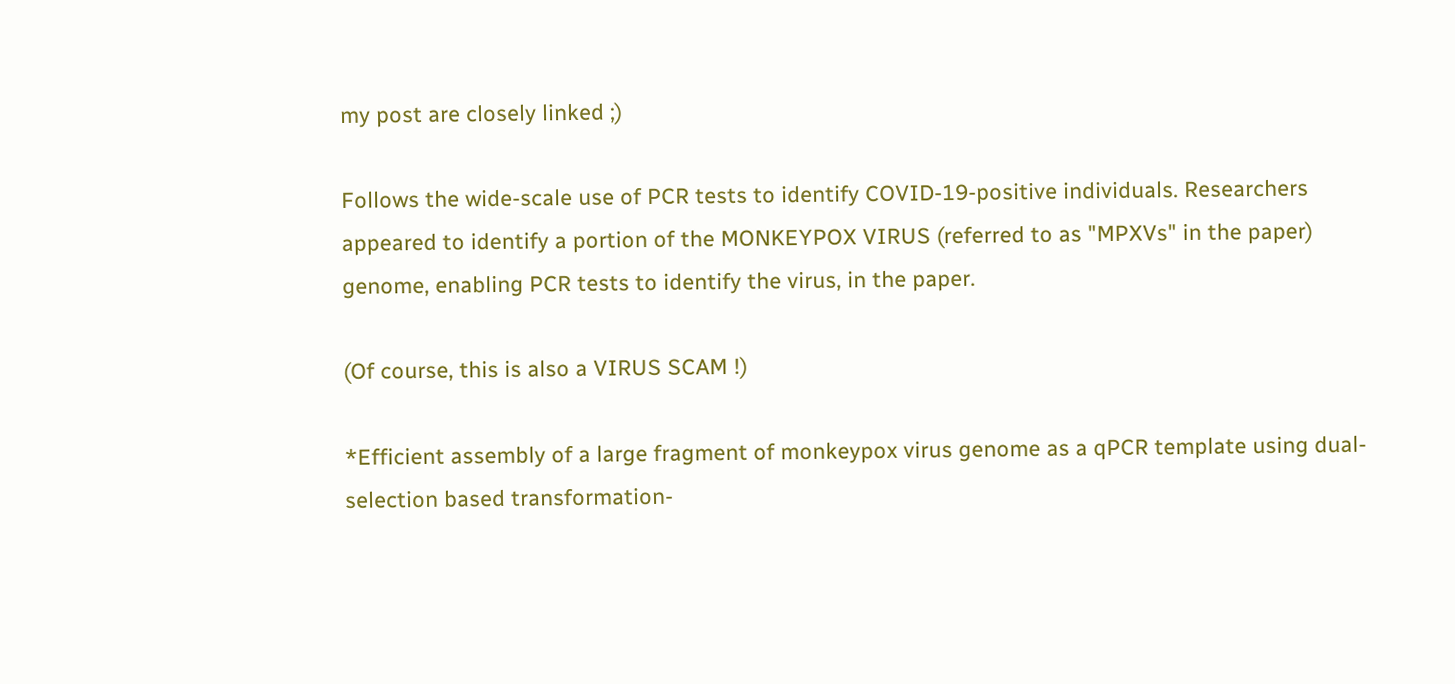my post are closely linked ;)

Follows the wide-scale use of PCR tests to identify COVID-19-positive individuals. Researchers appeared to identify a portion of the MONKEYPOX VIRUS (referred to as "MPXVs" in the paper) genome, enabling PCR tests to identify the virus, in the paper.

(Of course, this is also a VIRUS SCAM !)

*Efficient assembly of a large fragment of monkeypox virus genome as a qPCR template using dual-selection based transformation-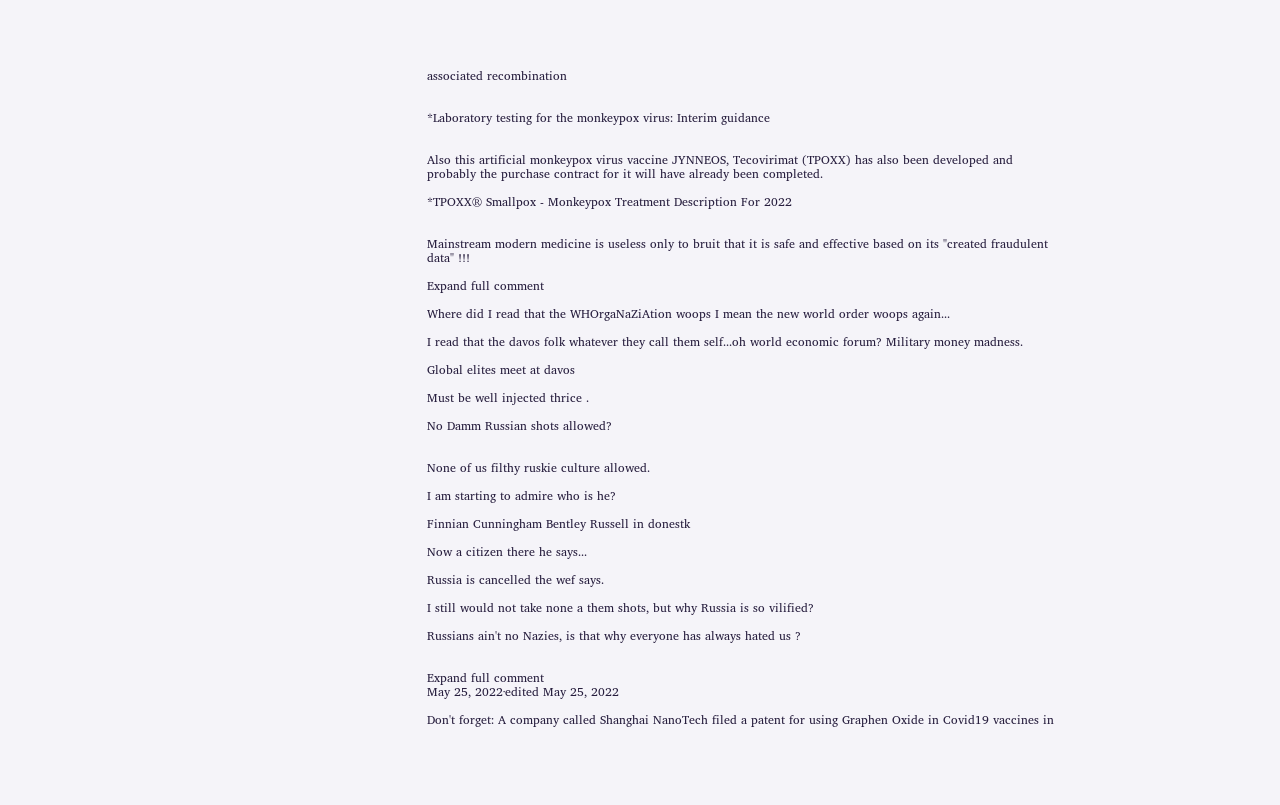associated recombination


*Laboratory testing for the monkeypox virus: Interim guidance


Also this artificial monkeypox virus vaccine JYNNEOS, Tecovirimat (TPOXX) has also been developed and probably the purchase contract for it will have already been completed.

*TPOXX® Smallpox - Monkeypox Treatment Description For 2022


Mainstream modern medicine is useless only to bruit that it is safe and effective based on its "created fraudulent data" !!!

Expand full comment

Where did I read that the WHOrgaNaZiAtion woops I mean the new world order woops again...

I read that the davos folk whatever they call them self...oh world economic forum? Military money madness.

Global elites meet at davos

Must be well injected thrice .

No Damm Russian shots allowed?


None of us filthy ruskie culture allowed.

I am starting to admire who is he?

Finnian Cunningham Bentley Russell in donestk

Now a citizen there he says...

Russia is cancelled the wef says.

I still would not take none a them shots, but why Russia is so vilified?

Russians ain't no Nazies, is that why everyone has always hated us ?


Expand full comment
May 25, 2022·edited May 25, 2022

Don't forget: A company called Shanghai NanoTech filed a patent for using Graphen Oxide in Covid19 vaccines in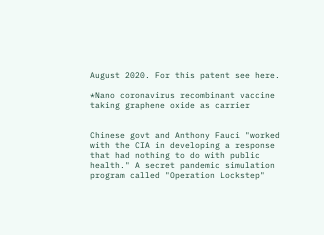August 2020. For this patent see here.

*Nano coronavirus recombinant vaccine taking graphene oxide as carrier


Chinese govt and Anthony Fauci "worked with the CIA in developing a response that had nothing to do with public health." A secret pandemic simulation program called "Operation Lockstep"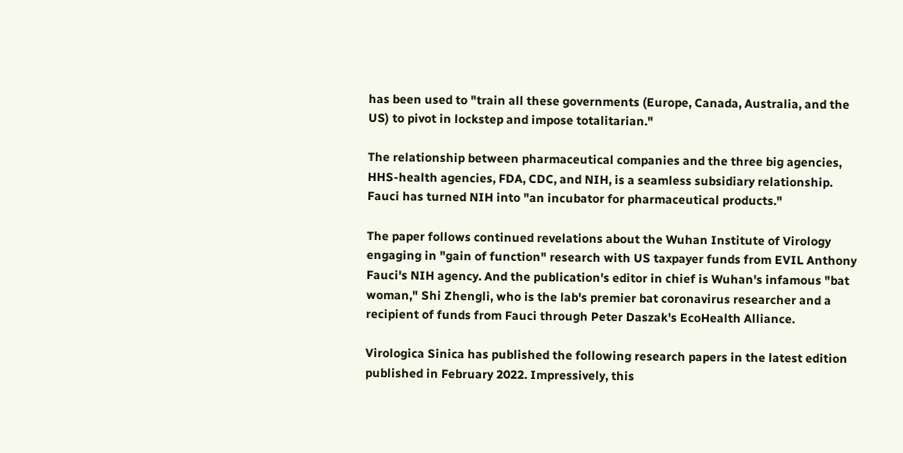has been used to "train all these governments (Europe, Canada, Australia, and the US) to pivot in lockstep and impose totalitarian."

The relationship between pharmaceutical companies and the three big agencies, HHS-health agencies, FDA, CDC, and NIH, is a seamless subsidiary relationship. Fauci has turned NIH into "an incubator for pharmaceutical products."

The paper follows continued revelations about the Wuhan Institute of Virology engaging in "gain of function" research with US taxpayer funds from EVIL Anthony Fauci's NIH agency. And the publication's editor in chief is Wuhan's infamous "bat woman," Shi Zhengli, who is the lab's premier bat coronavirus researcher and a recipient of funds from Fauci through Peter Daszak's EcoHealth Alliance.

Virologica Sinica has published the following research papers in the latest edition published in February 2022. Impressively, this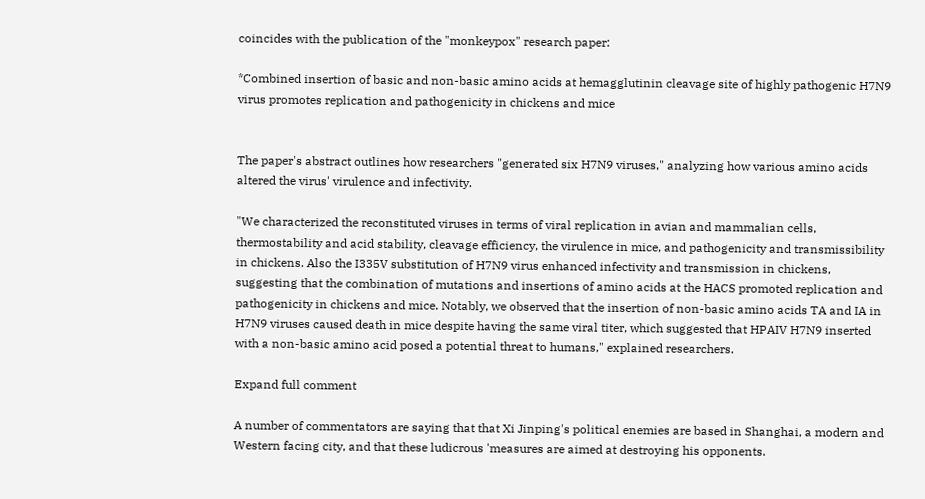coincides with the publication of the "monkeypox" research paper:

*Combined insertion of basic and non-basic amino acids at hemagglutinin cleavage site of highly pathogenic H7N9 virus promotes replication and pathogenicity in chickens and mice


The paper's abstract outlines how researchers "generated six H7N9 viruses," analyzing how various amino acids altered the virus' virulence and infectivity.

"We characterized the reconstituted viruses in terms of viral replication in avian and mammalian cells, thermostability and acid stability, cleavage efficiency, the virulence in mice, and pathogenicity and transmissibility in chickens. Also the I335V substitution of H7N9 virus enhanced infectivity and transmission in chickens, suggesting that the combination of mutations and insertions of amino acids at the HACS promoted replication and pathogenicity in chickens and mice. Notably, we observed that the insertion of non-basic amino acids TA and IA in H7N9 viruses caused death in mice despite having the same viral titer, which suggested that HPAIV H7N9 inserted with a non-basic amino acid posed a potential threat to humans," explained researchers.

Expand full comment

A number of commentators are saying that that Xi Jinping's political enemies are based in Shanghai, a modern and Western facing city, and that these ludicrous 'measures are aimed at destroying his opponents.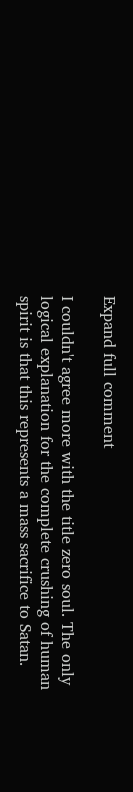Expand full comment

I couldn't agree more with the title zero soul. The only logical explanation for the complete crushing of human spirit is that this represents a mass sacrifice to Satan.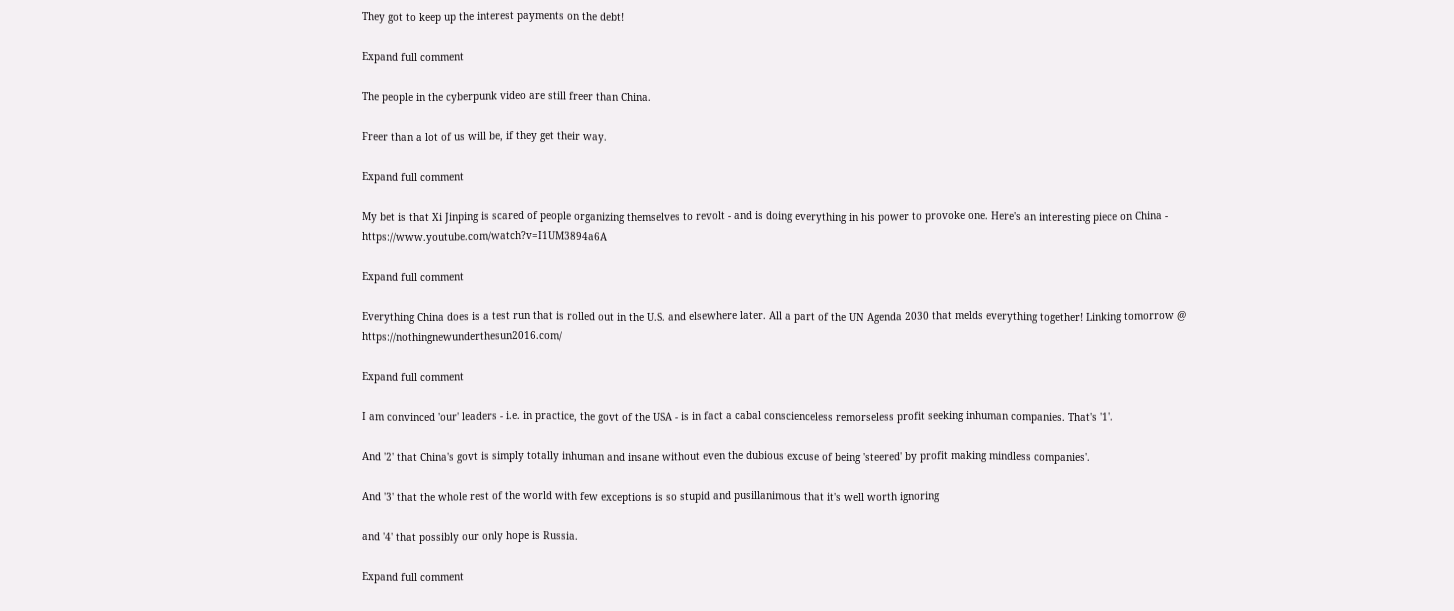They got to keep up the interest payments on the debt!

Expand full comment

The people in the cyberpunk video are still freer than China.

Freer than a lot of us will be, if they get their way.

Expand full comment

My bet is that Xi Jinping is scared of people organizing themselves to revolt - and is doing everything in his power to provoke one. Here's an interesting piece on China - https://www.youtube.com/watch?v=I1UM3894a6A

Expand full comment

Everything China does is a test run that is rolled out in the U.S. and elsewhere later. All a part of the UN Agenda 2030 that melds everything together! Linking tomorrow @ https://nothingnewunderthesun2016.com/

Expand full comment

I am convinced 'our' leaders - i.e. in practice, the govt of the USA - is in fact a cabal conscienceless remorseless profit seeking inhuman companies. That's '1'.

And '2' that China's govt is simply totally inhuman and insane without even the dubious excuse of being 'steered' by profit making mindless companies'.

And '3' that the whole rest of the world with few exceptions is so stupid and pusillanimous that it's well worth ignoring

and '4' that possibly our only hope is Russia.

Expand full comment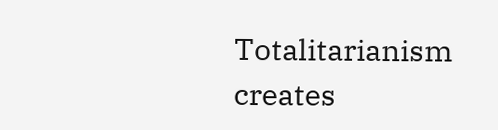Totalitarianism creates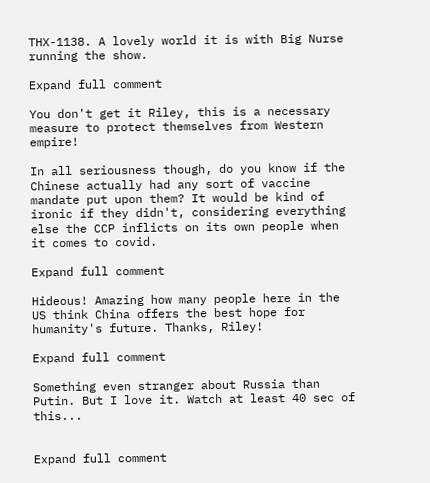THX-1138. A lovely world it is with Big Nurse running the show.

Expand full comment

You don't get it Riley, this is a necessary measure to protect themselves from Western empire!

In all seriousness though, do you know if the Chinese actually had any sort of vaccine mandate put upon them? It would be kind of ironic if they didn't, considering everything else the CCP inflicts on its own people when it comes to covid.

Expand full comment

Hideous! Amazing how many people here in the US think China offers the best hope for humanity's future. Thanks, Riley!

Expand full comment

Something even stranger about Russia than Putin. But I love it. Watch at least 40 sec of this...


Expand full comment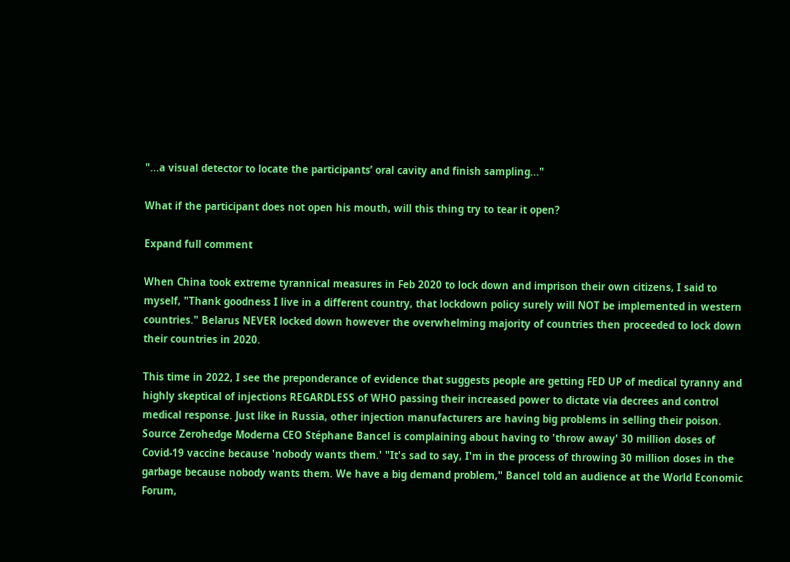"...a visual detector to locate the participants’ oral cavity and finish sampling..."

What if the participant does not open his mouth, will this thing try to tear it open?

Expand full comment

When China took extreme tyrannical measures in Feb 2020 to lock down and imprison their own citizens, I said to myself, "Thank goodness I live in a different country, that lockdown policy surely will NOT be implemented in western countries." Belarus NEVER locked down however the overwhelming majority of countries then proceeded to lock down their countries in 2020.

This time in 2022, I see the preponderance of evidence that suggests people are getting FED UP of medical tyranny and highly skeptical of injections REGARDLESS of WHO passing their increased power to dictate via decrees and control medical response. Just like in Russia, other injection manufacturers are having big problems in selling their poison. Source Zerohedge Moderna CEO Stéphane Bancel is complaining about having to 'throw away' 30 million doses of Covid-19 vaccine because 'nobody wants them.' "It's sad to say, I'm in the process of throwing 30 million doses in the garbage because nobody wants them. We have a big demand problem," Bancel told an audience at the World Economic Forum,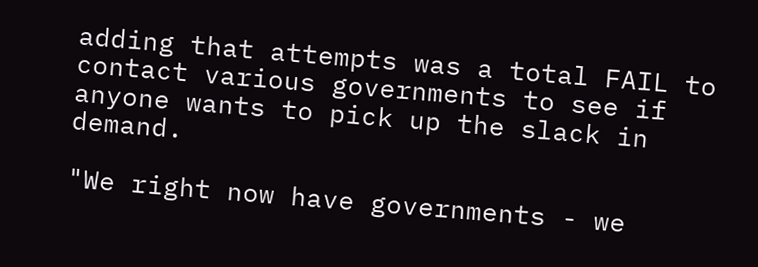adding that attempts was a total FAIL to contact various governments to see if anyone wants to pick up the slack in demand.

"We right now have governments - we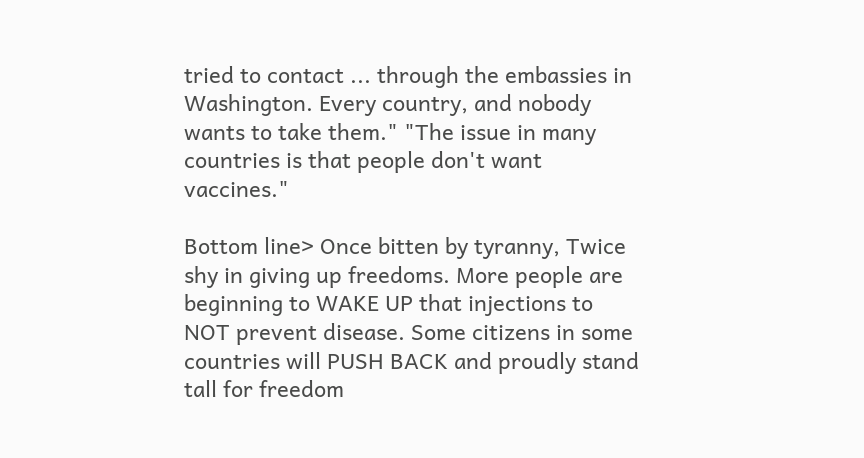tried to contact ... through the embassies in Washington. Every country, and nobody wants to take them." "The issue in many countries is that people don't want vaccines."

Bottom line> Once bitten by tyranny, Twice shy in giving up freedoms. More people are beginning to WAKE UP that injections to NOT prevent disease. Some citizens in some countries will PUSH BACK and proudly stand tall for freedom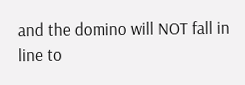and the domino will NOT fall in line to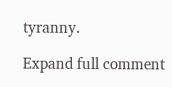tyranny.

Expand full comment